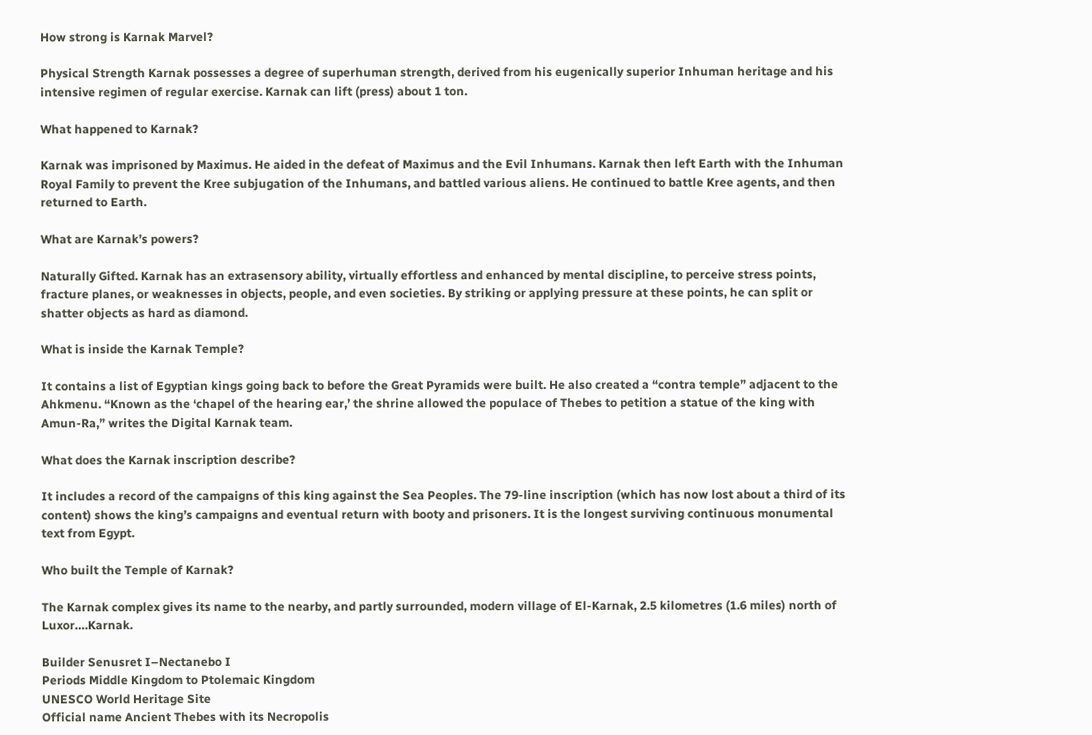How strong is Karnak Marvel?

Physical Strength Karnak possesses a degree of superhuman strength, derived from his eugenically superior Inhuman heritage and his intensive regimen of regular exercise. Karnak can lift (press) about 1 ton.

What happened to Karnak?

Karnak was imprisoned by Maximus. He aided in the defeat of Maximus and the Evil Inhumans. Karnak then left Earth with the Inhuman Royal Family to prevent the Kree subjugation of the Inhumans, and battled various aliens. He continued to battle Kree agents, and then returned to Earth.

What are Karnak’s powers?

Naturally Gifted. Karnak has an extrasensory ability, virtually effortless and enhanced by mental discipline, to perceive stress points, fracture planes, or weaknesses in objects, people, and even societies. By striking or applying pressure at these points, he can split or shatter objects as hard as diamond.

What is inside the Karnak Temple?

It contains a list of Egyptian kings going back to before the Great Pyramids were built. He also created a “contra temple” adjacent to the Ahkmenu. “Known as the ‘chapel of the hearing ear,’ the shrine allowed the populace of Thebes to petition a statue of the king with Amun-Ra,” writes the Digital Karnak team.

What does the Karnak inscription describe?

It includes a record of the campaigns of this king against the Sea Peoples. The 79-line inscription (which has now lost about a third of its content) shows the king’s campaigns and eventual return with booty and prisoners. It is the longest surviving continuous monumental text from Egypt.

Who built the Temple of Karnak?

The Karnak complex gives its name to the nearby, and partly surrounded, modern village of El-Karnak, 2.5 kilometres (1.6 miles) north of Luxor….Karnak.

Builder Senusret I–Nectanebo I
Periods Middle Kingdom to Ptolemaic Kingdom
UNESCO World Heritage Site
Official name Ancient Thebes with its Necropolis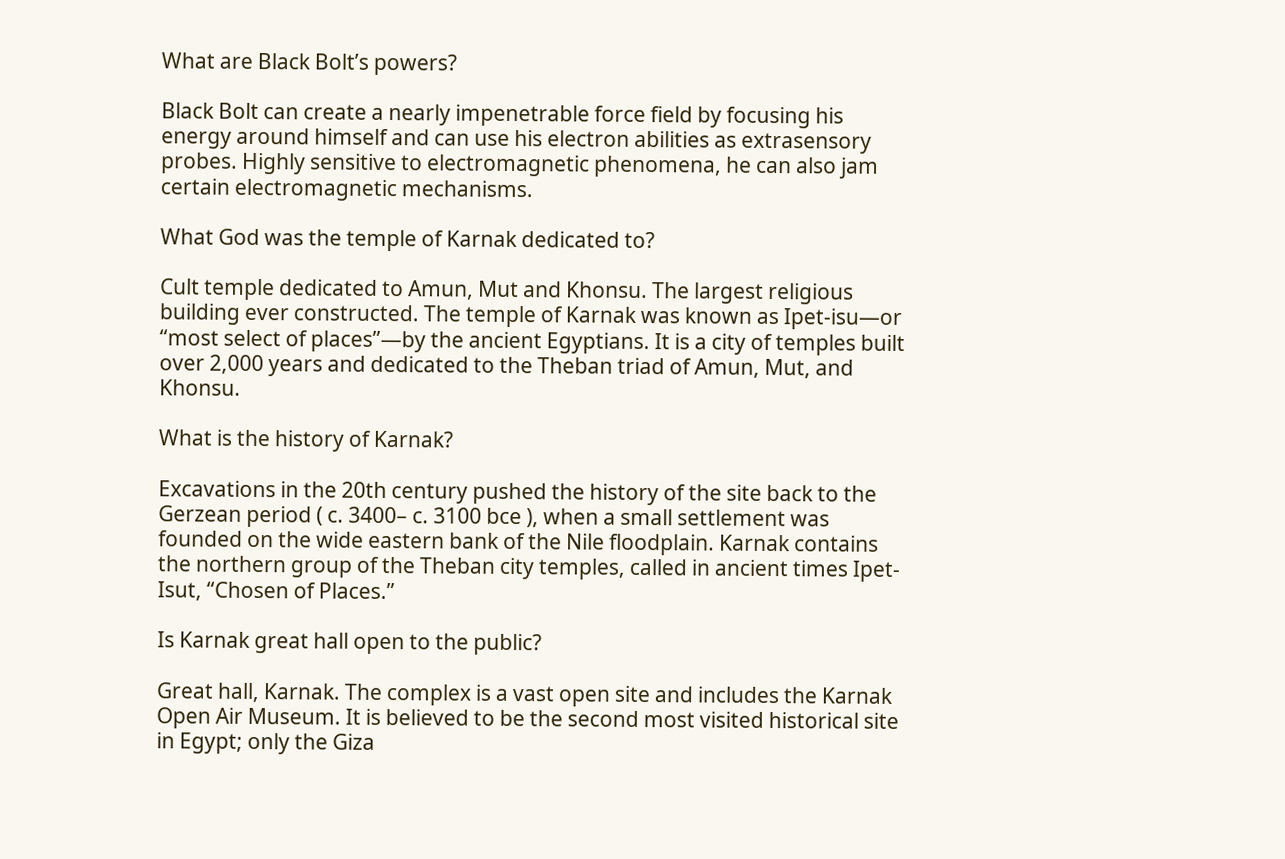What are Black Bolt’s powers?

Black Bolt can create a nearly impenetrable force field by focusing his energy around himself and can use his electron abilities as extrasensory probes. Highly sensitive to electromagnetic phenomena, he can also jam certain electromagnetic mechanisms.

What God was the temple of Karnak dedicated to?

Cult temple dedicated to Amun, Mut and Khonsu. The largest religious building ever constructed. The temple of Karnak was known as Ipet-isu—or “most select of places”—by the ancient Egyptians. It is a city of temples built over 2,000 years and dedicated to the Theban triad of Amun, Mut, and Khonsu.

What is the history of Karnak?

Excavations in the 20th century pushed the history of the site back to the Gerzean period ( c. 3400– c. 3100 bce ), when a small settlement was founded on the wide eastern bank of the Nile floodplain. Karnak contains the northern group of the Theban city temples, called in ancient times Ipet-Isut, “Chosen of Places.”

Is Karnak great hall open to the public?

Great hall, Karnak. The complex is a vast open site and includes the Karnak Open Air Museum. It is believed to be the second most visited historical site in Egypt; only the Giza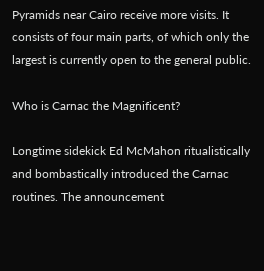Pyramids near Cairo receive more visits. It consists of four main parts, of which only the largest is currently open to the general public.

Who is Carnac the Magnificent?

Longtime sidekick Ed McMahon ritualistically and bombastically introduced the Carnac routines. The announcement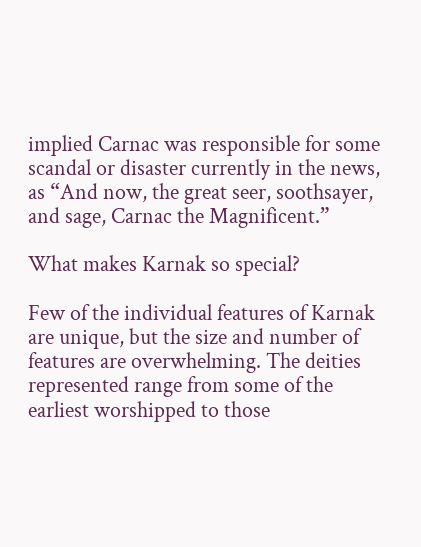implied Carnac was responsible for some scandal or disaster currently in the news, as “And now, the great seer, soothsayer, and sage, Carnac the Magnificent.”

What makes Karnak so special?

Few of the individual features of Karnak are unique, but the size and number of features are overwhelming. The deities represented range from some of the earliest worshipped to those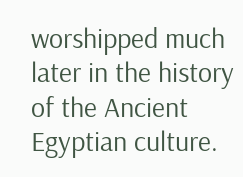worshipped much later in the history of the Ancient Egyptian culture.